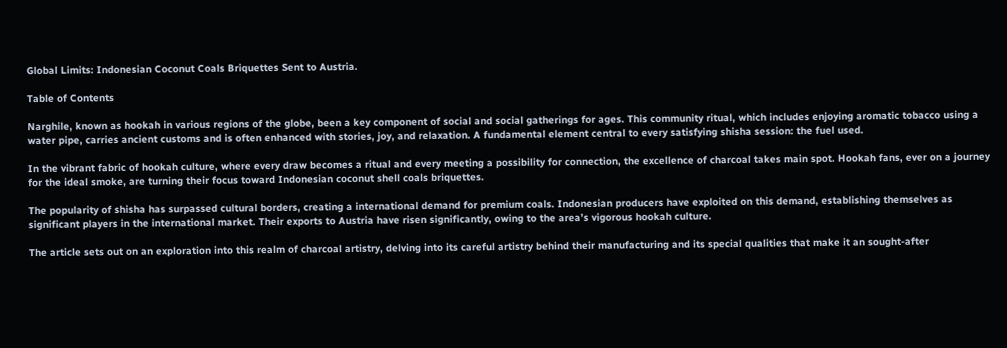Global Limits: Indonesian Coconut Coals Briquettes Sent to Austria.

Table of Contents

Narghile, known as hookah in various regions of the globe, been a key component of social and social gatherings for ages. This community ritual, which includes enjoying aromatic tobacco using a water pipe, carries ancient customs and is often enhanced with stories, joy, and relaxation. A fundamental element central to every satisfying shisha session: the fuel used.

In the vibrant fabric of hookah culture, where every draw becomes a ritual and every meeting a possibility for connection, the excellence of charcoal takes main spot. Hookah fans, ever on a journey for the ideal smoke, are turning their focus toward Indonesian coconut shell coals briquettes.

The popularity of shisha has surpassed cultural borders, creating a international demand for premium coals. Indonesian producers have exploited on this demand, establishing themselves as significant players in the international market. Their exports to Austria have risen significantly, owing to the area’s vigorous hookah culture.

The article sets out on an exploration into this realm of charcoal artistry, delving into its careful artistry behind their manufacturing and its special qualities that make it an sought-after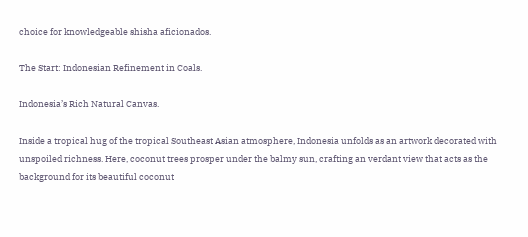choice for knowledgeable shisha aficionados.

The Start: Indonesian Refinement in Coals.

Indonesia’s Rich Natural Canvas.

Inside a tropical hug of the tropical Southeast Asian atmosphere, Indonesia unfolds as an artwork decorated with unspoiled richness. Here, coconut trees prosper under the balmy sun, crafting an verdant view that acts as the background for its beautiful coconut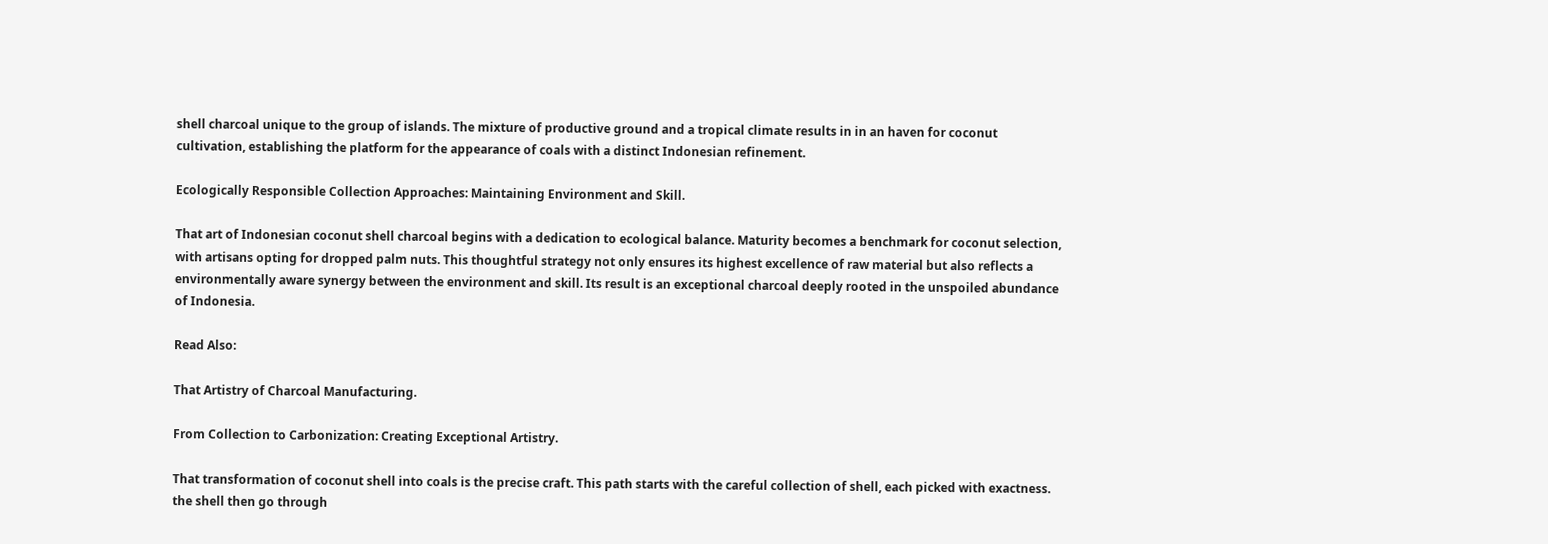shell charcoal unique to the group of islands. The mixture of productive ground and a tropical climate results in in an haven for coconut cultivation, establishing the platform for the appearance of coals with a distinct Indonesian refinement.

Ecologically Responsible Collection Approaches: Maintaining Environment and Skill.

That art of Indonesian coconut shell charcoal begins with a dedication to ecological balance. Maturity becomes a benchmark for coconut selection, with artisans opting for dropped palm nuts. This thoughtful strategy not only ensures its highest excellence of raw material but also reflects a environmentally aware synergy between the environment and skill. Its result is an exceptional charcoal deeply rooted in the unspoiled abundance of Indonesia.

Read Also:

That Artistry of Charcoal Manufacturing.

From Collection to Carbonization: Creating Exceptional Artistry.

That transformation of coconut shell into coals is the precise craft. This path starts with the careful collection of shell, each picked with exactness. the shell then go through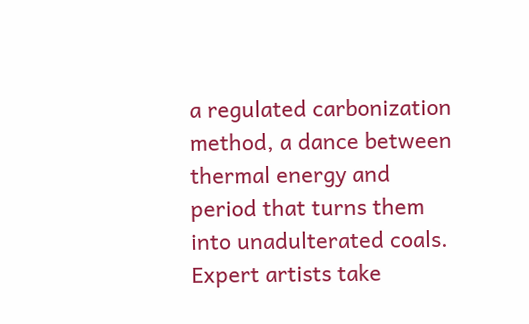a regulated carbonization method, a dance between thermal energy and period that turns them into unadulterated coals. Expert artists take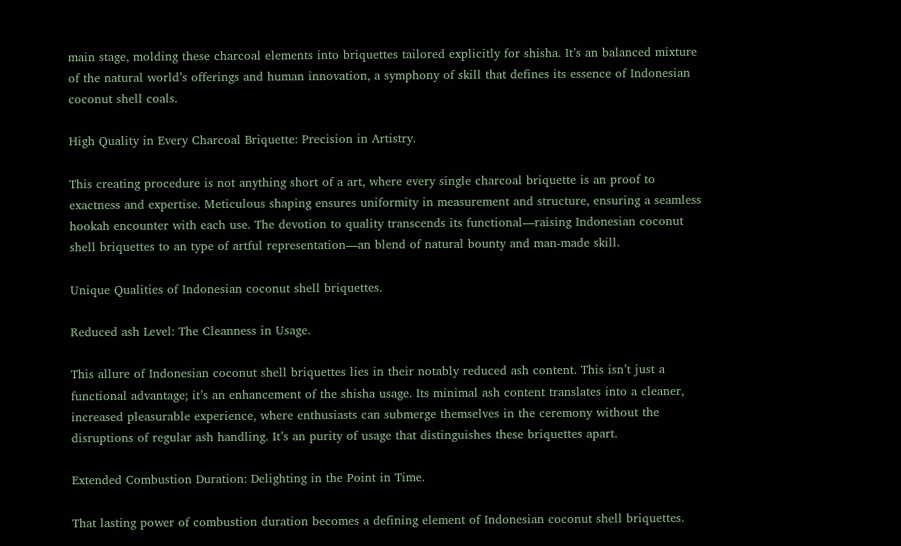main stage, molding these charcoal elements into briquettes tailored explicitly for shisha. It’s an balanced mixture of the natural world’s offerings and human innovation, a symphony of skill that defines its essence of Indonesian coconut shell coals.

High Quality in Every Charcoal Briquette: Precision in Artistry.

This creating procedure is not anything short of a art, where every single charcoal briquette is an proof to exactness and expertise. Meticulous shaping ensures uniformity in measurement and structure, ensuring a seamless hookah encounter with each use. The devotion to quality transcends its functional—raising Indonesian coconut shell briquettes to an type of artful representation—an blend of natural bounty and man-made skill.

Unique Qualities of Indonesian coconut shell briquettes.

Reduced ash Level: The Cleanness in Usage.

This allure of Indonesian coconut shell briquettes lies in their notably reduced ash content. This isn’t just a functional advantage; it’s an enhancement of the shisha usage. Its minimal ash content translates into a cleaner, increased pleasurable experience, where enthusiasts can submerge themselves in the ceremony without the disruptions of regular ash handling. It’s an purity of usage that distinguishes these briquettes apart.

Extended Combustion Duration: Delighting in the Point in Time.

That lasting power of combustion duration becomes a defining element of Indonesian coconut shell briquettes.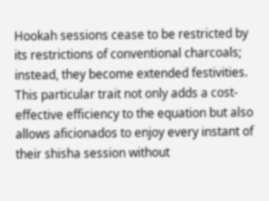Hookah sessions cease to be restricted by its restrictions of conventional charcoals; instead, they become extended festivities. This particular trait not only adds a cost-effective efficiency to the equation but also allows aficionados to enjoy every instant of their shisha session without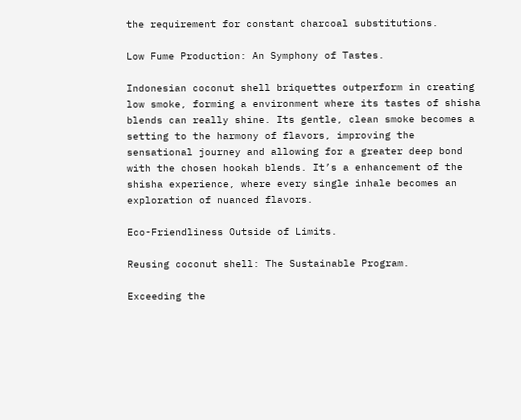the requirement for constant charcoal substitutions.

Low Fume Production: An Symphony of Tastes.

Indonesian coconut shell briquettes outperform in creating low smoke, forming a environment where its tastes of shisha blends can really shine. Its gentle, clean smoke becomes a setting to the harmony of flavors, improving the sensational journey and allowing for a greater deep bond with the chosen hookah blends. It’s a enhancement of the shisha experience, where every single inhale becomes an exploration of nuanced flavors.

Eco-Friendliness Outside of Limits.

Reusing coconut shell: The Sustainable Program.

Exceeding the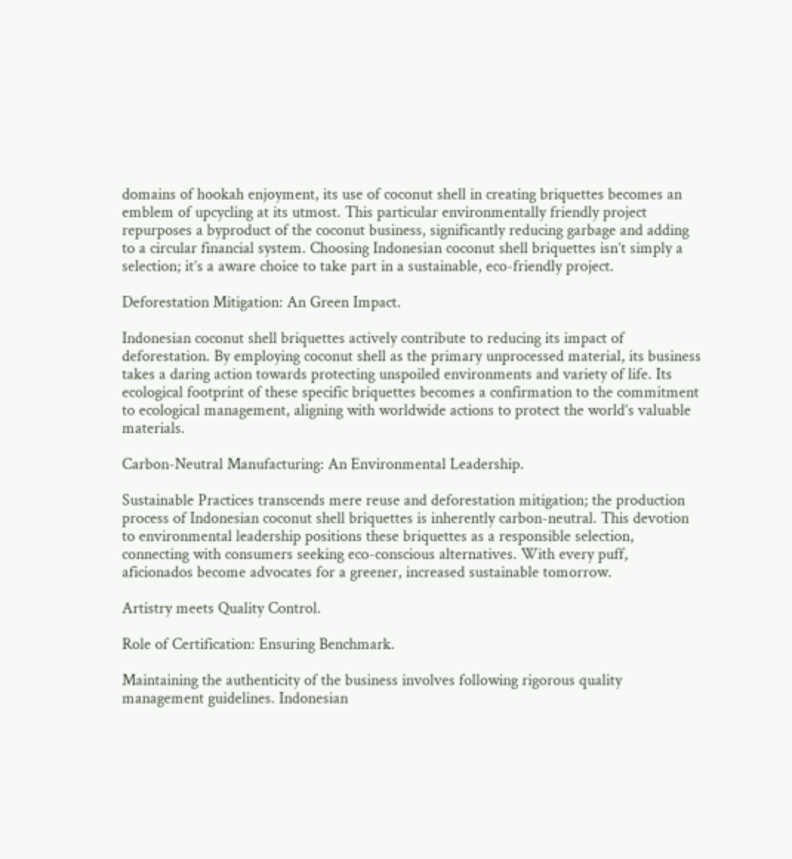domains of hookah enjoyment, its use of coconut shell in creating briquettes becomes an emblem of upcycling at its utmost. This particular environmentally friendly project repurposes a byproduct of the coconut business, significantly reducing garbage and adding to a circular financial system. Choosing Indonesian coconut shell briquettes isn’t simply a selection; it’s a aware choice to take part in a sustainable, eco-friendly project.

Deforestation Mitigation: An Green Impact.

Indonesian coconut shell briquettes actively contribute to reducing its impact of deforestation. By employing coconut shell as the primary unprocessed material, its business takes a daring action towards protecting unspoiled environments and variety of life. Its ecological footprint of these specific briquettes becomes a confirmation to the commitment to ecological management, aligning with worldwide actions to protect the world’s valuable materials.

Carbon-Neutral Manufacturing: An Environmental Leadership.

Sustainable Practices transcends mere reuse and deforestation mitigation; the production process of Indonesian coconut shell briquettes is inherently carbon-neutral. This devotion to environmental leadership positions these briquettes as a responsible selection, connecting with consumers seeking eco-conscious alternatives. With every puff, aficionados become advocates for a greener, increased sustainable tomorrow.

Artistry meets Quality Control.

Role of Certification: Ensuring Benchmark.

Maintaining the authenticity of the business involves following rigorous quality management guidelines. Indonesian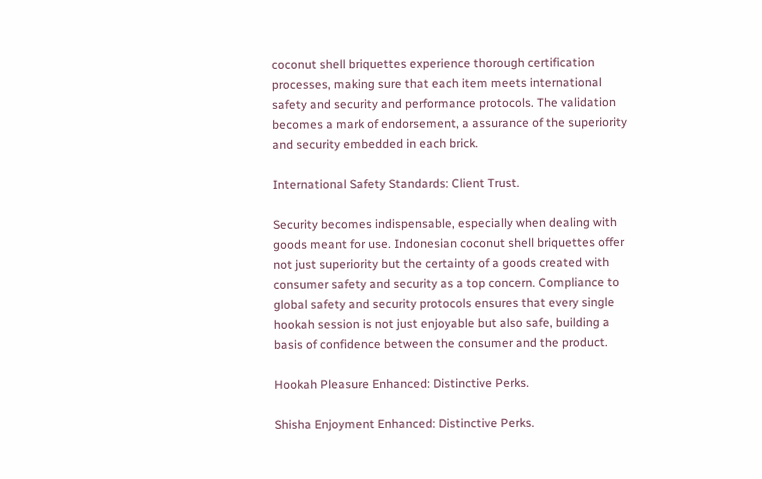coconut shell briquettes experience thorough certification processes, making sure that each item meets international safety and security and performance protocols. The validation becomes a mark of endorsement, a assurance of the superiority and security embedded in each brick.

International Safety Standards: Client Trust.

Security becomes indispensable, especially when dealing with goods meant for use. Indonesian coconut shell briquettes offer not just superiority but the certainty of a goods created with consumer safety and security as a top concern. Compliance to global safety and security protocols ensures that every single hookah session is not just enjoyable but also safe, building a basis of confidence between the consumer and the product.

Hookah Pleasure Enhanced: Distinctive Perks.

Shisha Enjoyment Enhanced: Distinctive Perks.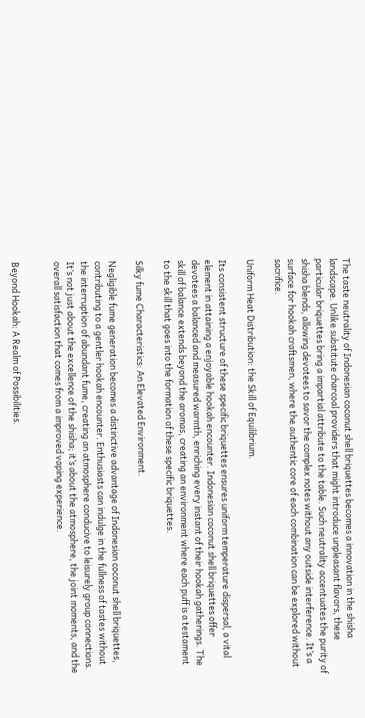The taste neutrality of Indonesian coconut shell briquettes becomes a innovation in the shisha landscape. Unlike substitute charcoal providers that might introduce unpleasant flavors, these particular briquettes bring a impartial attribute to the table. Such neutrality accentuates the purity of shisha blends, allowing devotees to savor the complex notes without any outside interference. It’s a surface for hookah craftsmen, where the authentic core of each combination can be explored without sacrifice.

Uniform Heat Distribution: the Skill of Equilibrium.

Its consistent structure of these specific briquettes ensures uniform temperature dispersal, a vital element in attaining a enjoyable hookah encounter. Indonesian coconut shell briquettes offer devotees a balanced and measured warmth, enriching every instant of their hookah gatherings. The skill of balance extends beyond the aromas, creating an environment where each puff is a testament to the skill that goes into the formation of these specific briquettes.

Silky fume Characteristics: An Elevated Environment.

Negligible fume generation becomes a distinctive advantage of Indonesian coconut shell briquettes, contributing to a gentler hookah encounter. Enthusiasts can indulge in the fullness of tastes without the interruption of abundant fume, creating an atmosphere conducive to leisurely group connections. It’s not just about the excellence of the shisha; it’s about the atmosphere, the joint moments, and the overall satisfaction that comes from a improved vaping experience.


Beyond Hookah: A Realm of Possibilities.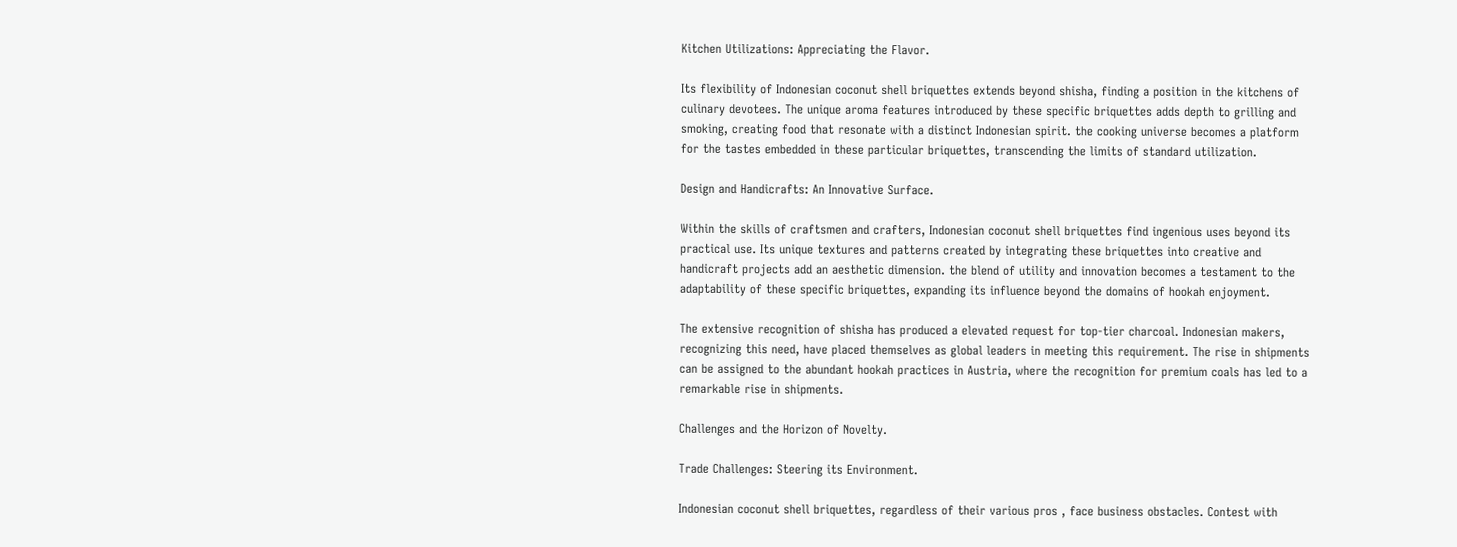Kitchen Utilizations: Appreciating the Flavor.

Its flexibility of Indonesian coconut shell briquettes extends beyond shisha, finding a position in the kitchens of culinary devotees. The unique aroma features introduced by these specific briquettes adds depth to grilling and smoking, creating food that resonate with a distinct Indonesian spirit. the cooking universe becomes a platform for the tastes embedded in these particular briquettes, transcending the limits of standard utilization.

Design and Handicrafts: An Innovative Surface.

Within the skills of craftsmen and crafters, Indonesian coconut shell briquettes find ingenious uses beyond its practical use. Its unique textures and patterns created by integrating these briquettes into creative and handicraft projects add an aesthetic dimension. the blend of utility and innovation becomes a testament to the adaptability of these specific briquettes, expanding its influence beyond the domains of hookah enjoyment.

The extensive recognition of shisha has produced a elevated request for top-tier charcoal. Indonesian makers, recognizing this need, have placed themselves as global leaders in meeting this requirement. The rise in shipments can be assigned to the abundant hookah practices in Austria, where the recognition for premium coals has led to a remarkable rise in shipments.

Challenges and the Horizon of Novelty.

Trade Challenges: Steering its Environment.

Indonesian coconut shell briquettes, regardless of their various pros , face business obstacles. Contest with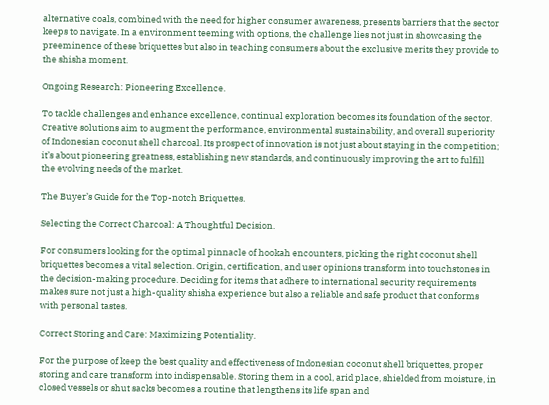alternative coals, combined with the need for higher consumer awareness, presents barriers that the sector keeps to navigate. In a environment teeming with options, the challenge lies not just in showcasing the preeminence of these briquettes but also in teaching consumers about the exclusive merits they provide to the shisha moment.

Ongoing Research: Pioneering Excellence.

To tackle challenges and enhance excellence, continual exploration becomes its foundation of the sector. Creative solutions aim to augment the performance, environmental sustainability, and overall superiority of Indonesian coconut shell charcoal. Its prospect of innovation is not just about staying in the competition; it’s about pioneering greatness, establishing new standards, and continuously improving the art to fulfill the evolving needs of the market.

The Buyer’s Guide for the Top-notch Briquettes.

Selecting the Correct Charcoal: A Thoughtful Decision.

For consumers looking for the optimal pinnacle of hookah encounters, picking the right coconut shell briquettes becomes a vital selection. Origin, certification, and user opinions transform into touchstones in the decision-making procedure. Deciding for items that adhere to international security requirements makes sure not just a high-quality shisha experience but also a reliable and safe product that conforms with personal tastes.

Correct Storing and Care: Maximizing Potentiality.

For the purpose of keep the best quality and effectiveness of Indonesian coconut shell briquettes, proper storing and care transform into indispensable. Storing them in a cool, arid place, shielded from moisture, in closed vessels or shut sacks becomes a routine that lengthens its life span and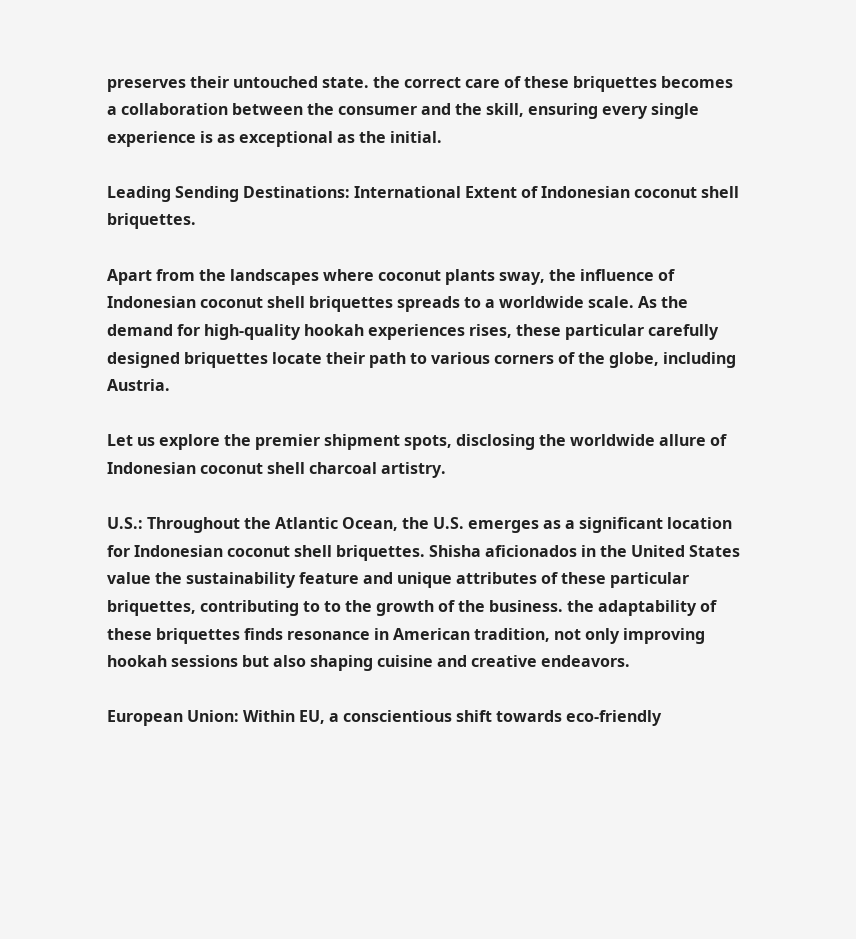preserves their untouched state. the correct care of these briquettes becomes a collaboration between the consumer and the skill, ensuring every single experience is as exceptional as the initial.

Leading Sending Destinations: International Extent of Indonesian coconut shell briquettes.

Apart from the landscapes where coconut plants sway, the influence of Indonesian coconut shell briquettes spreads to a worldwide scale. As the demand for high-quality hookah experiences rises, these particular carefully designed briquettes locate their path to various corners of the globe, including Austria.

Let us explore the premier shipment spots, disclosing the worldwide allure of Indonesian coconut shell charcoal artistry.

U.S.: Throughout the Atlantic Ocean, the U.S. emerges as a significant location for Indonesian coconut shell briquettes. Shisha aficionados in the United States value the sustainability feature and unique attributes of these particular briquettes, contributing to to the growth of the business. the adaptability of these briquettes finds resonance in American tradition, not only improving hookah sessions but also shaping cuisine and creative endeavors.

European Union: Within EU, a conscientious shift towards eco-friendly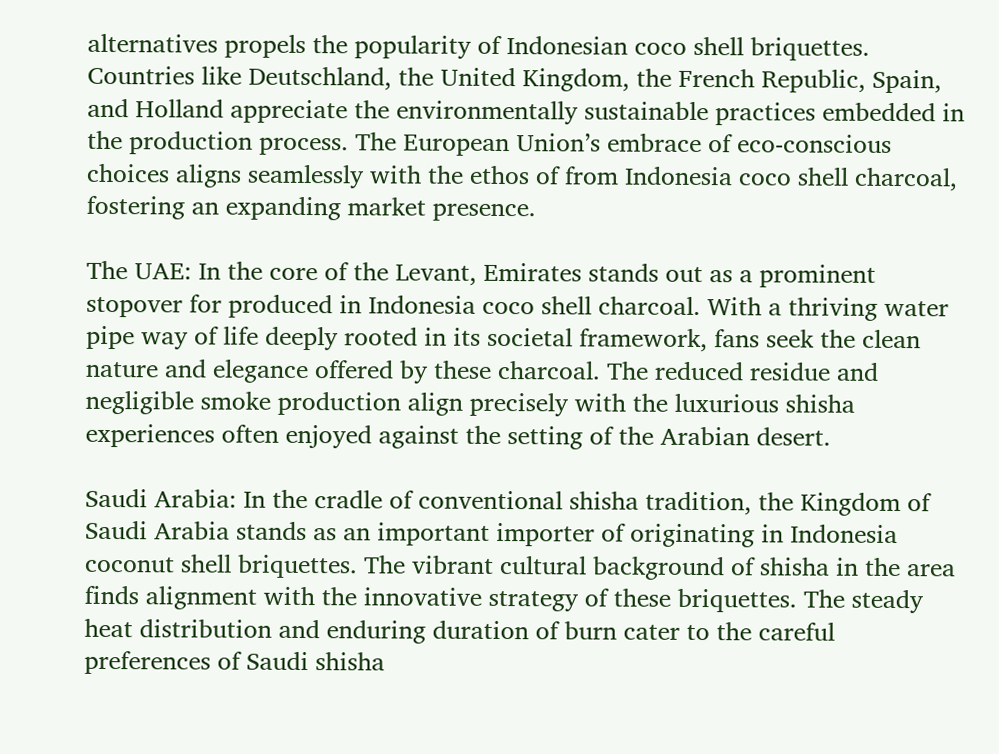alternatives propels the popularity of Indonesian coco shell briquettes. Countries like Deutschland, the United Kingdom, the French Republic, Spain, and Holland appreciate the environmentally sustainable practices embedded in the production process. The European Union’s embrace of eco-conscious choices aligns seamlessly with the ethos of from Indonesia coco shell charcoal, fostering an expanding market presence.

The UAE: In the core of the Levant, Emirates stands out as a prominent stopover for produced in Indonesia coco shell charcoal. With a thriving water pipe way of life deeply rooted in its societal framework, fans seek the clean nature and elegance offered by these charcoal. The reduced residue and negligible smoke production align precisely with the luxurious shisha experiences often enjoyed against the setting of the Arabian desert.

Saudi Arabia: In the cradle of conventional shisha tradition, the Kingdom of Saudi Arabia stands as an important importer of originating in Indonesia coconut shell briquettes. The vibrant cultural background of shisha in the area finds alignment with the innovative strategy of these briquettes. The steady heat distribution and enduring duration of burn cater to the careful preferences of Saudi shisha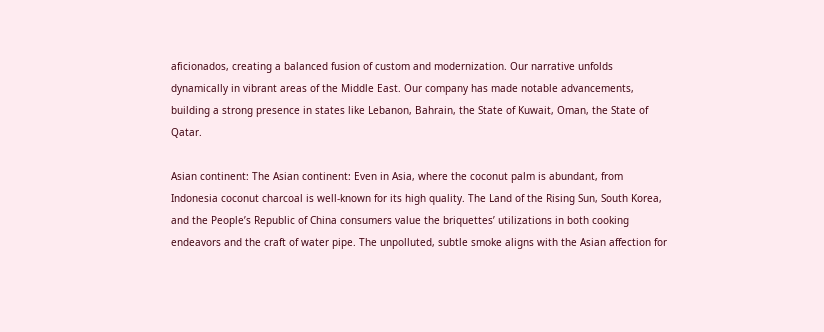aficionados, creating a balanced fusion of custom and modernization. Our narrative unfolds dynamically in vibrant areas of the Middle East. Our company has made notable advancements, building a strong presence in states like Lebanon, Bahrain, the State of Kuwait, Oman, the State of Qatar.

Asian continent: The Asian continent: Even in Asia, where the coconut palm is abundant, from Indonesia coconut charcoal is well-known for its high quality. The Land of the Rising Sun, South Korea, and the People’s Republic of China consumers value the briquettes’ utilizations in both cooking endeavors and the craft of water pipe. The unpolluted, subtle smoke aligns with the Asian affection for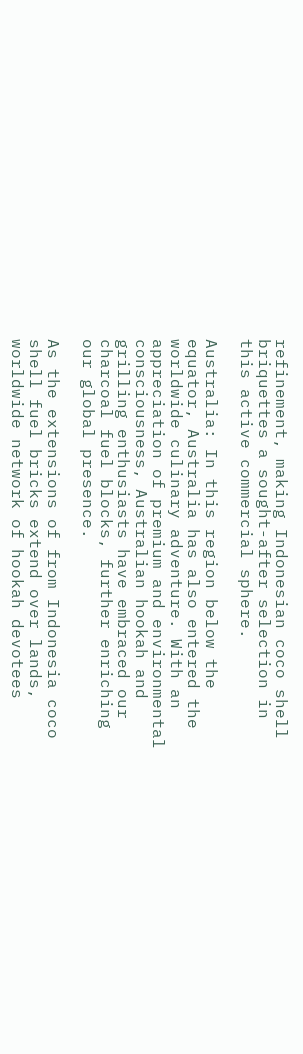refinement, making Indonesian coco shell briquettes a sought-after selection in this active commercial sphere.

Australia: In this region below the equator, Australia has also entered the worldwide culinary adventure. With an appreciation of premium and environmental consciousness, Australian hookah and grilling enthusiasts have embraced our charcoal fuel blocks, further enriching our global presence.

As the extensions of from Indonesia coco shell fuel bricks extend over lands, worldwide network of hookah devotees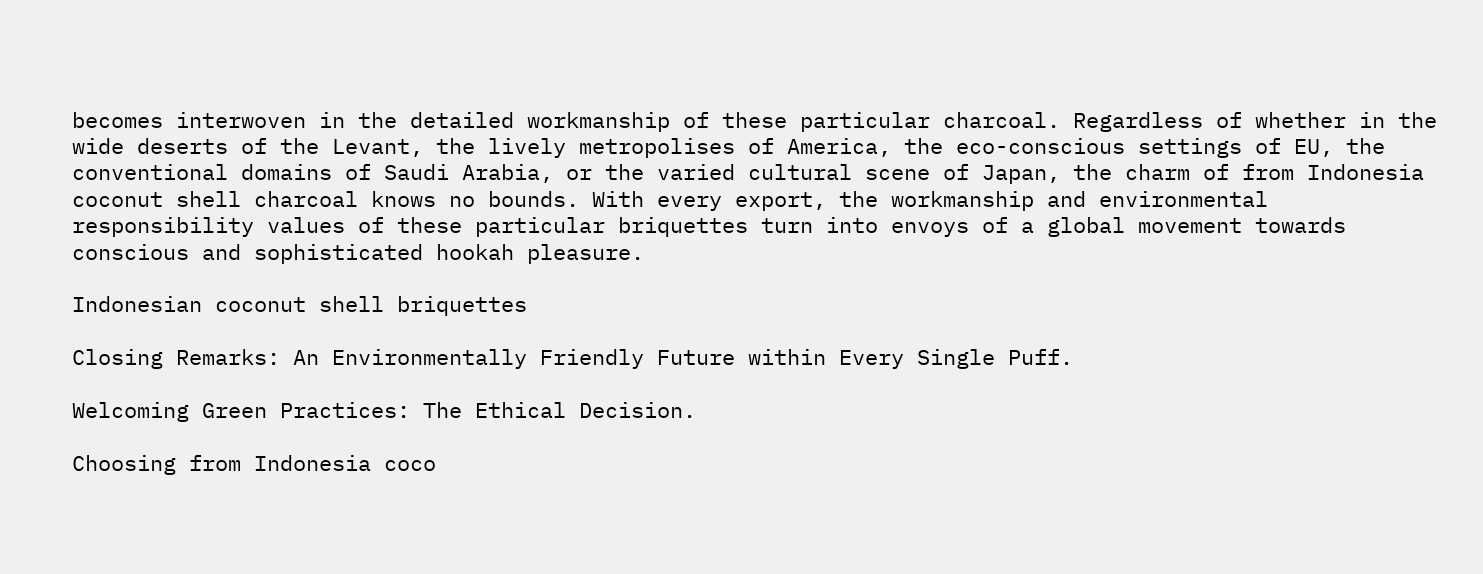becomes interwoven in the detailed workmanship of these particular charcoal. Regardless of whether in the wide deserts of the Levant, the lively metropolises of America, the eco-conscious settings of EU, the conventional domains of Saudi Arabia, or the varied cultural scene of Japan, the charm of from Indonesia coconut shell charcoal knows no bounds. With every export, the workmanship and environmental responsibility values of these particular briquettes turn into envoys of a global movement towards conscious and sophisticated hookah pleasure.

Indonesian coconut shell briquettes

Closing Remarks: An Environmentally Friendly Future within Every Single Puff.

Welcoming Green Practices: The Ethical Decision.

Choosing from Indonesia coco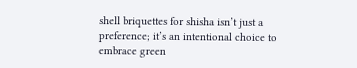shell briquettes for shisha isn’t just a preference; it’s an intentional choice to embrace green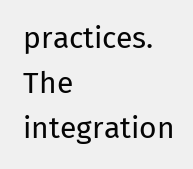practices. The integration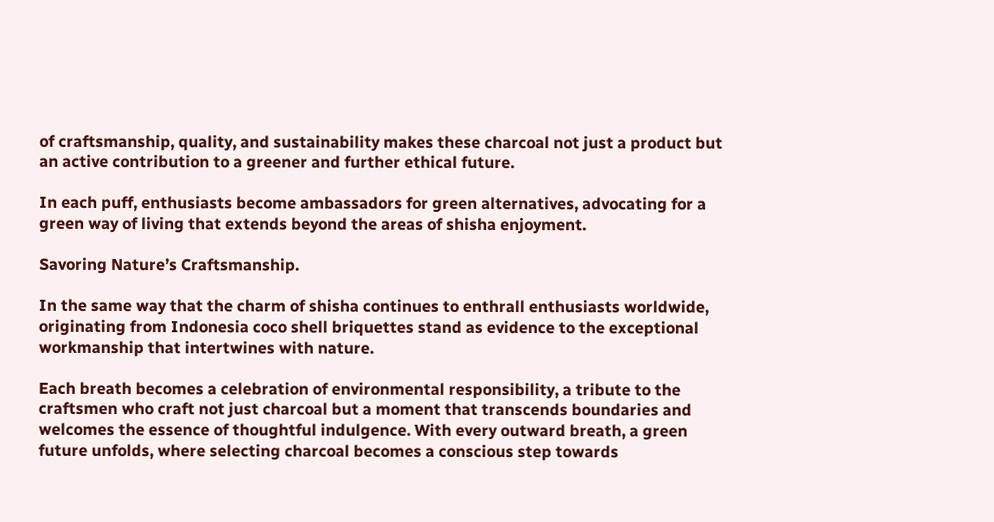of craftsmanship, quality, and sustainability makes these charcoal not just a product but an active contribution to a greener and further ethical future.

In each puff, enthusiasts become ambassadors for green alternatives, advocating for a green way of living that extends beyond the areas of shisha enjoyment.

Savoring Nature’s Craftsmanship.

In the same way that the charm of shisha continues to enthrall enthusiasts worldwide, originating from Indonesia coco shell briquettes stand as evidence to the exceptional workmanship that intertwines with nature.

Each breath becomes a celebration of environmental responsibility, a tribute to the craftsmen who craft not just charcoal but a moment that transcends boundaries and welcomes the essence of thoughtful indulgence. With every outward breath, a green future unfolds, where selecting charcoal becomes a conscious step towards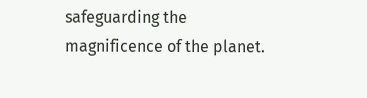safeguarding the magnificence of the planet.